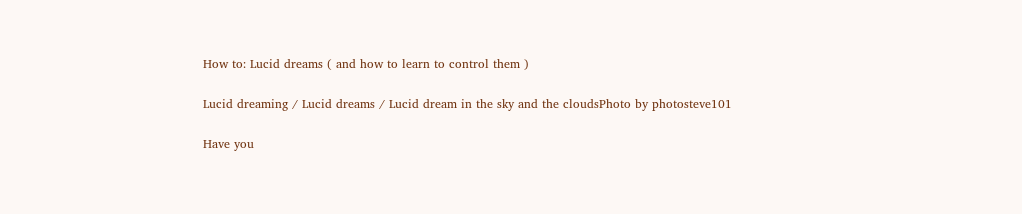How to: Lucid dreams ( and how to learn to control them )

Lucid dreaming / Lucid dreams / Lucid dream in the sky and the cloudsPhoto by photosteve101

Have you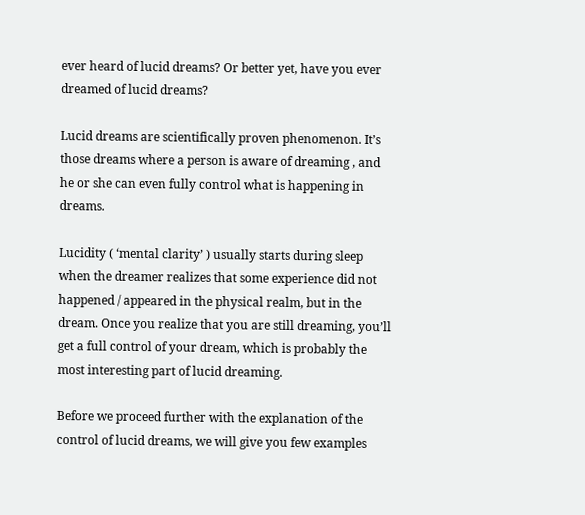ever heard of lucid dreams? Or better yet, have you ever dreamed of lucid dreams?

Lucid dreams are scientifically proven phenomenon. It’s those dreams where a person is aware of dreaming , and he or she can even fully control what is happening in dreams.

Lucidity ( ‘mental clarity’ ) usually starts during sleep when the dreamer realizes that some experience did not happened / appeared in the physical realm, but in the dream. Once you realize that you are still dreaming, you’ll  get a full control of your dream, which is probably the most interesting part of lucid dreaming.

Before we proceed further with the explanation of the control of lucid dreams, we will give you few examples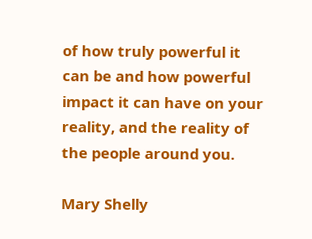of how truly powerful it can be and how powerful impact it can have on your reality, and the reality of the people around you.

Mary Shelly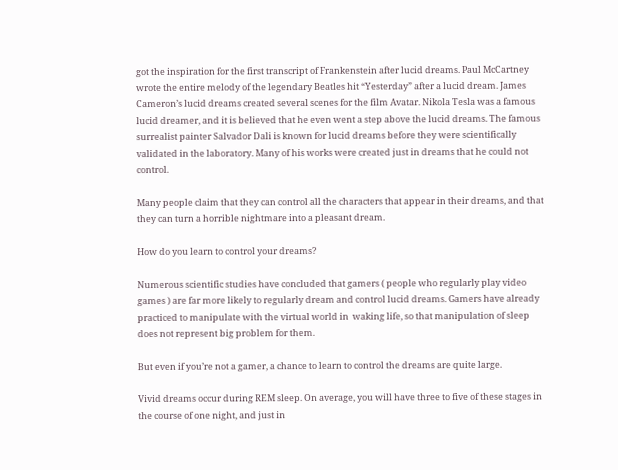got the inspiration for the first transcript of Frankenstein after lucid dreams. Paul McCartney wrote the entire melody of the legendary Beatles hit “Yesterday” after a lucid dream. James Cameron’s lucid dreams created several scenes for the film Avatar. Nikola Tesla was a famous lucid dreamer, and it is believed that he even went a step above the lucid dreams. The famous surrealist painter Salvador Dali is known for lucid dreams before they were scientifically validated in the laboratory. Many of his works were created just in dreams that he could not control.

Many people claim that they can control all the characters that appear in their dreams, and that they can turn a horrible nightmare into a pleasant dream.

How do you learn to control your dreams?

Numerous scientific studies have concluded that gamers ( people who regularly play video games ) are far more likely to regularly dream and control lucid dreams. Gamers have already practiced to manipulate with the virtual world in  waking life, so that manipulation of sleep does not represent big problem for them.

But even if you’re not a gamer, a chance to learn to control the dreams are quite large.

Vivid dreams occur during REM sleep. On average, you will have three to five of these stages in the course of one night, and just in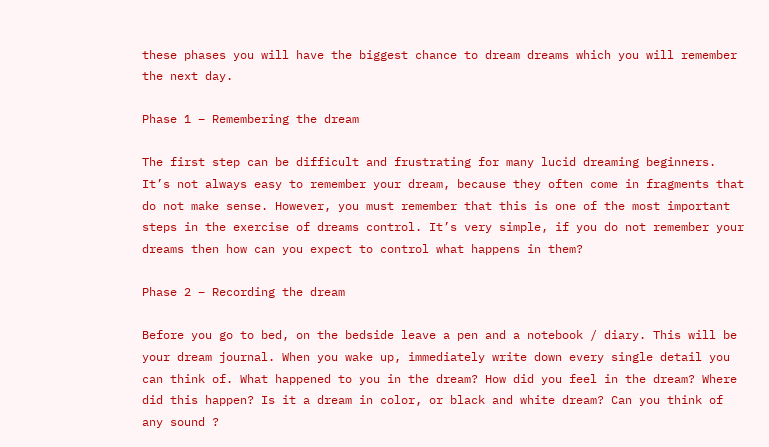these phases you will have the biggest chance to dream dreams which you will remember the next day.

Phase 1 – Remembering the dream

The first step can be difficult and frustrating for many lucid dreaming beginners. It’s not always easy to remember your dream, because they often come in fragments that do not make sense. However, you must remember that this is one of the most important steps in the exercise of dreams control. It’s very simple, if you do not remember your dreams then how can you expect to control what happens in them?

Phase 2 – Recording the dream

Before you go to bed, on the bedside leave a pen and a notebook / diary. This will be your dream journal. When you wake up, immediately write down every single detail you can think of. What happened to you in the dream? How did you feel in the dream? Where did this happen? Is it a dream in color, or black and white dream? Can you think of any sound ?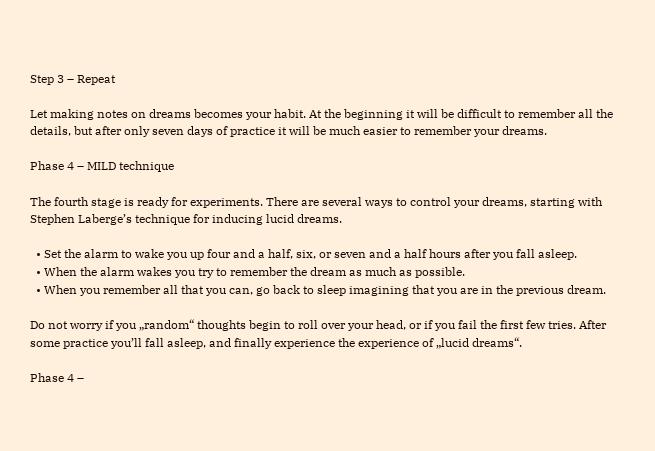Step 3 – Repeat

Let making notes on dreams becomes your habit. At the beginning it will be difficult to remember all the details, but after only seven days of practice it will be much easier to remember your dreams.

Phase 4 – MILD technique

The fourth stage is ready for experiments. There are several ways to control your dreams, starting with Stephen Laberge’s technique for inducing lucid dreams.

  • Set the alarm to wake you up four and a half, six, or seven and a half hours after you fall asleep.
  • When the alarm wakes you try to remember the dream as much as possible.
  • When you remember all that you can, go back to sleep imagining that you are in the previous dream.

Do not worry if you „random“ thoughts begin to roll over your head, or if you fail the first few tries. After some practice you’ll fall asleep, and finally experience the experience of „lucid dreams“.

Phase 4 –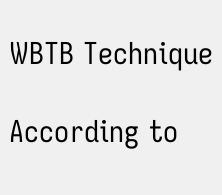WBTB Technique

According to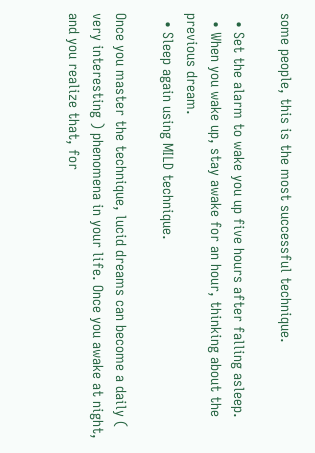some people, this is the most successful technique.

  • Set the alarm to wake you up five hours after falling asleep.
  • When you wake up, stay awake for an hour, thinking about the previous dream.
  • Sleep again using MILD technique.

Once you master the technique, lucid dreams can become a daily ( very interesting ) phenomena in your life. Once you awake at night, and you realize that, for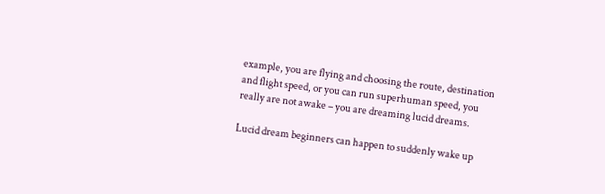example, you are flying and choosing the route, destination and flight speed, or you can run superhuman speed, you really are not awake – you are dreaming lucid dreams.

Lucid dream beginners can happen to suddenly wake up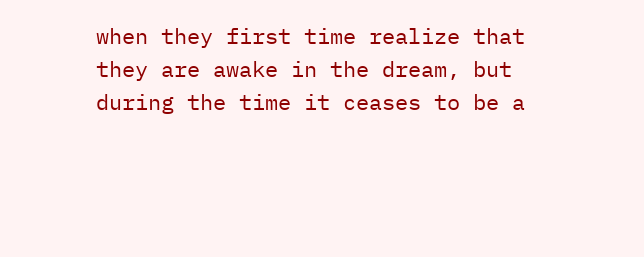when they first time realize that they are awake in the dream, but during the time it ceases to be a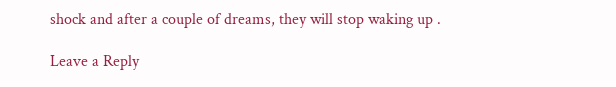shock and after a couple of dreams, they will stop waking up .

Leave a Reply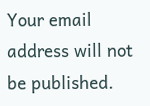Your email address will not be published.